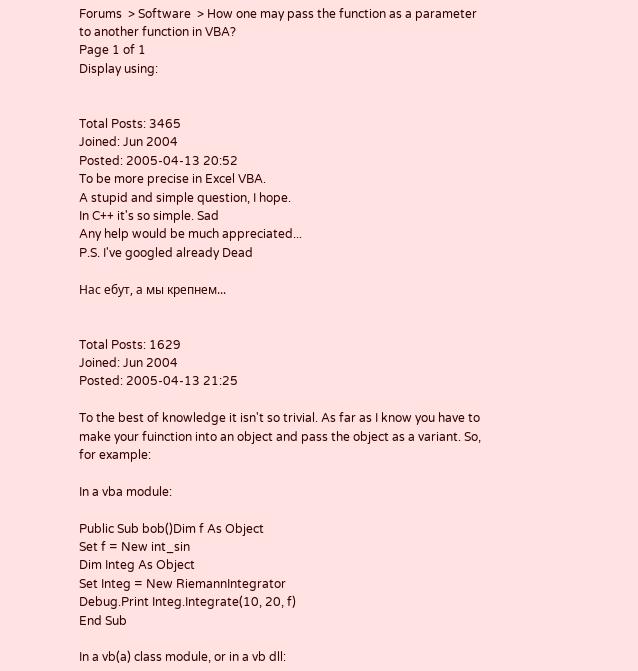Forums  > Software  > How one may pass the function as a parameter to another function in VBA?
Page 1 of 1
Display using:


Total Posts: 3465
Joined: Jun 2004
Posted: 2005-04-13 20:52
To be more precise in Excel VBA.
A stupid and simple question, I hope.
In C++ it's so simple. Sad
Any help would be much appreciated...
P.S. I've googled already Dead

Нас ебут, а мы крепнем...


Total Posts: 1629
Joined: Jun 2004
Posted: 2005-04-13 21:25

To the best of knowledge it isn't so trivial. As far as I know you have to make your fuinction into an object and pass the object as a variant. So, for example:

In a vba module:

Public Sub bob()Dim f As Object
Set f = New int_sin
Dim Integ As Object
Set Integ = New RiemannIntegrator
Debug.Print Integ.Integrate(10, 20, f)
End Sub

In a vb(a) class module, or in a vb dll: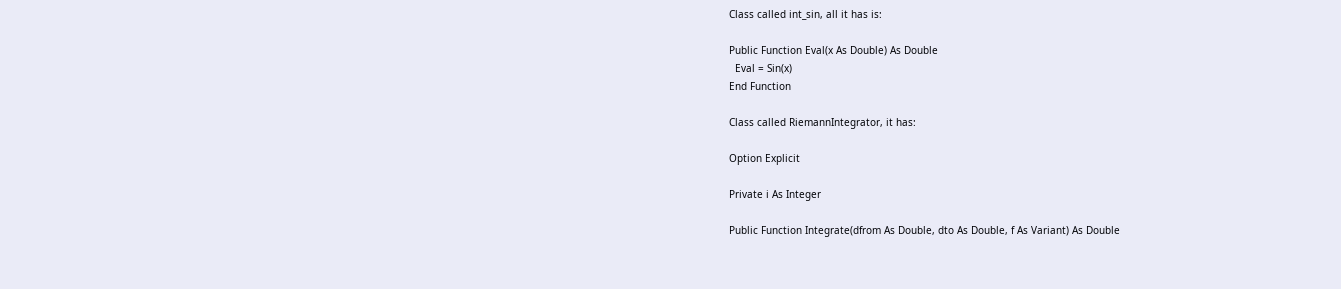Class called int_sin, all it has is:

Public Function Eval(x As Double) As Double
  Eval = Sin(x)
End Function

Class called RiemannIntegrator, it has:

Option Explicit

Private i As Integer

Public Function Integrate(dfrom As Double, dto As Double, f As Variant) As Double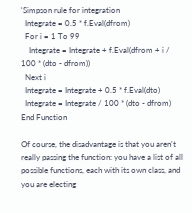'Simpson rule for integration
  Integrate = 0.5 * f.Eval(dfrom)
  For i = 1 To 99
    Integrate = Integrate + f.Eval(dfrom + i / 100 * (dto - dfrom))
  Next i
  Integrate = Integrate + 0.5 * f.Eval(dto)
  Integrate = Integrate / 100 * (dto - dfrom)
End Function

Of course, the disadvantage is that you aren't really passing the function: you have a list of all possible functions, each with its own class, and you are electing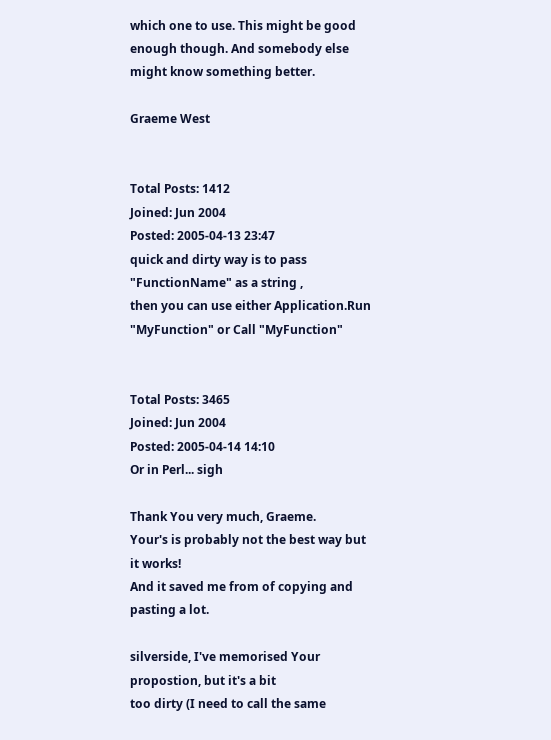which one to use. This might be good enough though. And somebody else might know something better.

Graeme West


Total Posts: 1412
Joined: Jun 2004
Posted: 2005-04-13 23:47
quick and dirty way is to pass "FunctionName" as a string ,
then you can use either Application.Run "MyFunction" or Call "MyFunction"


Total Posts: 3465
Joined: Jun 2004
Posted: 2005-04-14 14:10
Or in Perl... sigh

Thank You very much, Graeme.
Your's is probably not the best way but it works!
And it saved me from of copying and pasting a lot.

silverside, I've memorised Your propostion, but it's a bit
too dirty (I need to call the same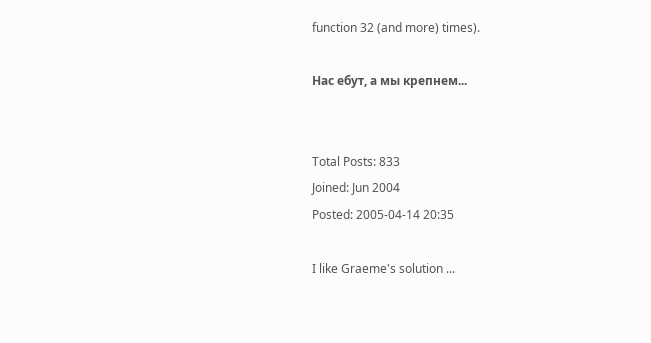function 32 (and more) times).

Нас ебут, а мы крепнем...


Total Posts: 833
Joined: Jun 2004
Posted: 2005-04-14 20:35

I like Graeme's solution ...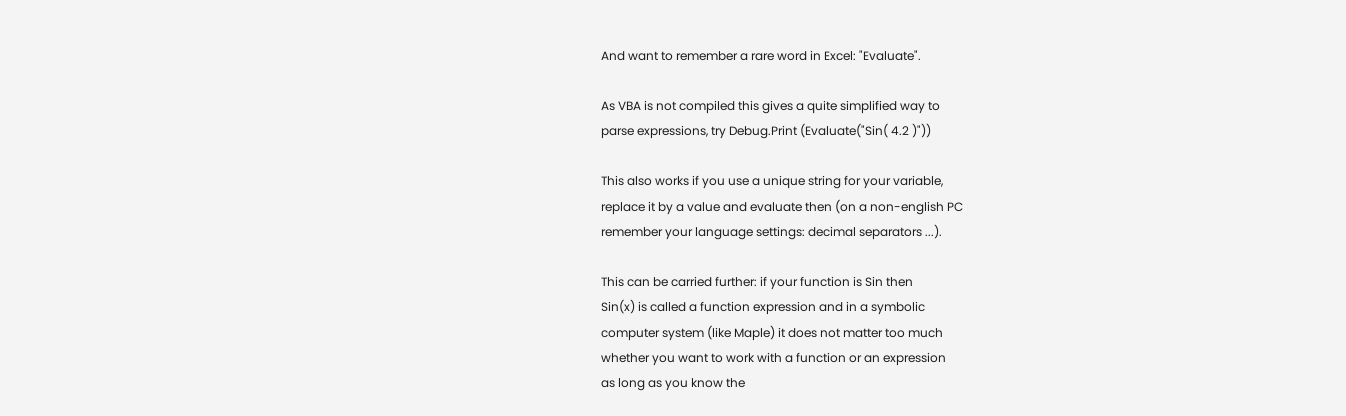And want to remember a rare word in Excel: "Evaluate".

As VBA is not compiled this gives a quite simplified way to
parse expressions, try Debug.Print (Evaluate("Sin( 4.2 )"))

This also works if you use a unique string for your variable,
replace it by a value and evaluate then (on a non-english PC
remember your language settings: decimal separators ...).

This can be carried further: if your function is Sin then
Sin(x) is called a function expression and in a symbolic
computer system (like Maple) it does not matter too much
whether you want to work with a function or an expression
as long as you know the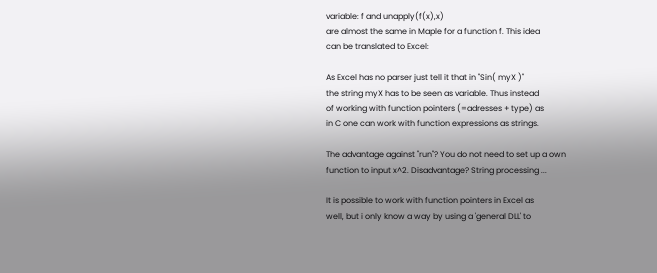variable: f and unapply(f(x),x)
are almost the same in Maple for a function f. This idea
can be translated to Excel:

As Excel has no parser just tell it that in "Sin( myX )"
the string myX has to be seen as variable. Thus instead
of working with function pointers (=adresses + type) as
in C one can work with function expressions as strings.

The advantage against "run"? You do not need to set up a own
function to input x^2. Disadvantage? String processing ...

It is possible to work with function pointers in Excel as
well, but i only know a way by using a 'general DLL' to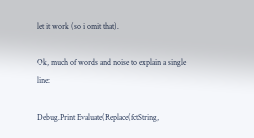let it work (so i omit that).

Ok, much of words and noise to explain a single line:

Debug.Print Evaluate(Replace(fctString,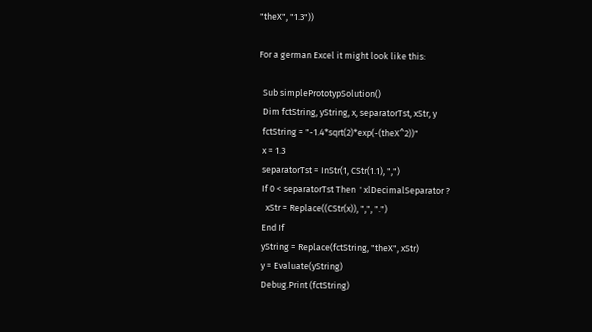"theX", "1.3"))

For a german Excel it might look like this:

  Sub simplePrototypSolution()
  Dim fctString, yString, x, separatorTst, xStr, y
  fctString = "-1.4*sqrt(2)*exp(-(theX^2))"
  x = 1.3
  separatorTst = InStr(1, CStr(1.1), ",")
  If 0 < separatorTst Then  ' xlDecimalSeparator ?
    xStr = Replace((CStr(x)), ",", ".")
  End If
  yString = Replace(fctString, "theX", xStr)
  y = Evaluate(yString)
  Debug.Print (fctString)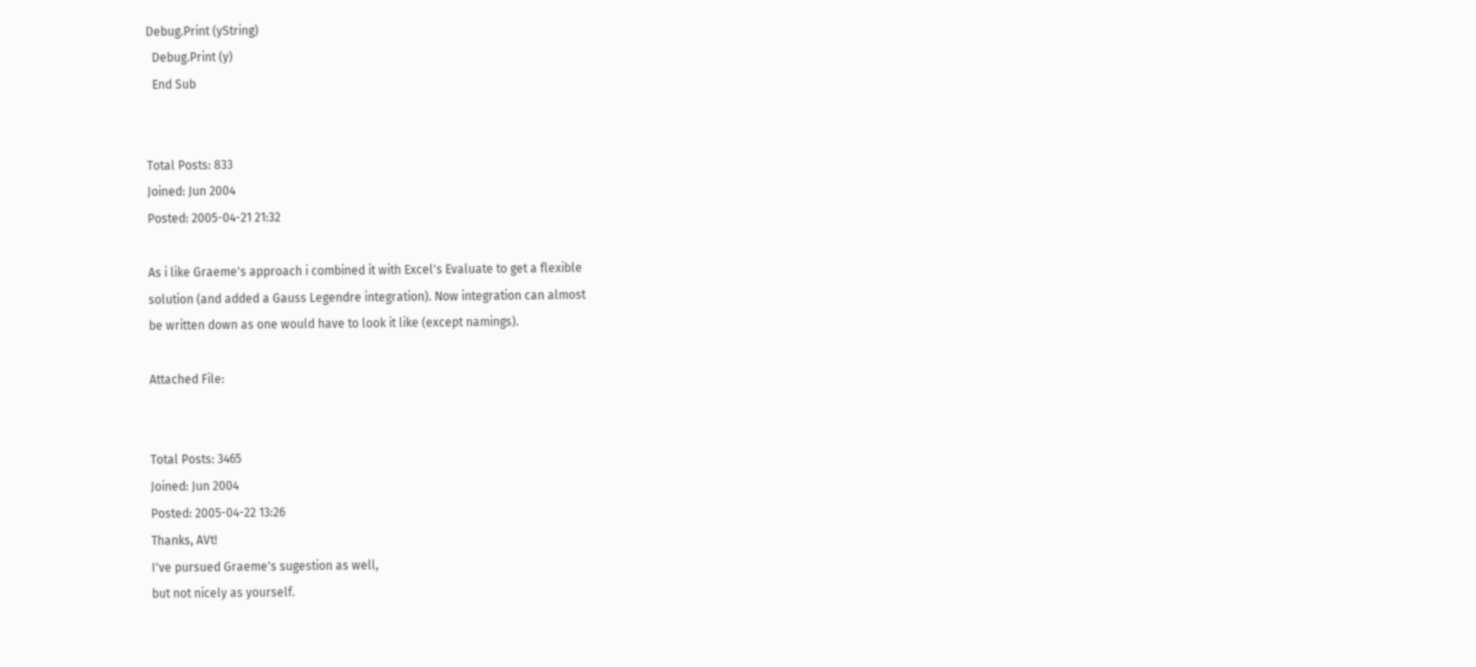Debug.Print (yString)
  Debug.Print (y)
  End Sub


Total Posts: 833
Joined: Jun 2004
Posted: 2005-04-21 21:32

As i like Graeme's approach i combined it with Excel's Evaluate to get a flexible
solution (and added a Gauss Legendre integration). Now integration can almost
be written down as one would have to look it like (except namings).

Attached File:


Total Posts: 3465
Joined: Jun 2004
Posted: 2005-04-22 13:26
Thanks, AVt!
I've pursued Graeme's sugestion as well,
but not nicely as yourself.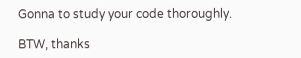Gonna to study your code thoroughly.

BTW, thanks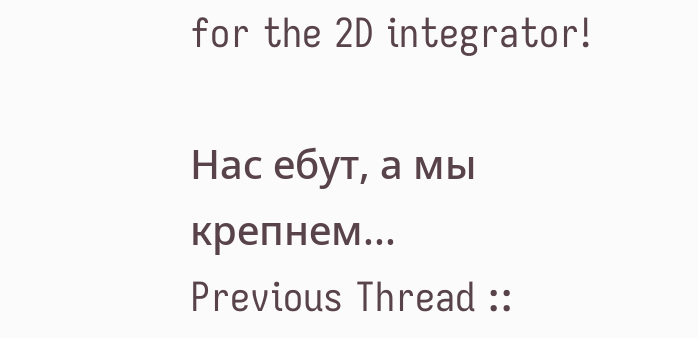for the 2D integrator!

Нас ебут, а мы крепнем...
Previous Thread ::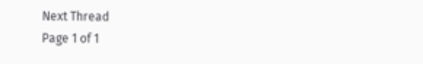Next Thread
Page 1 of 1